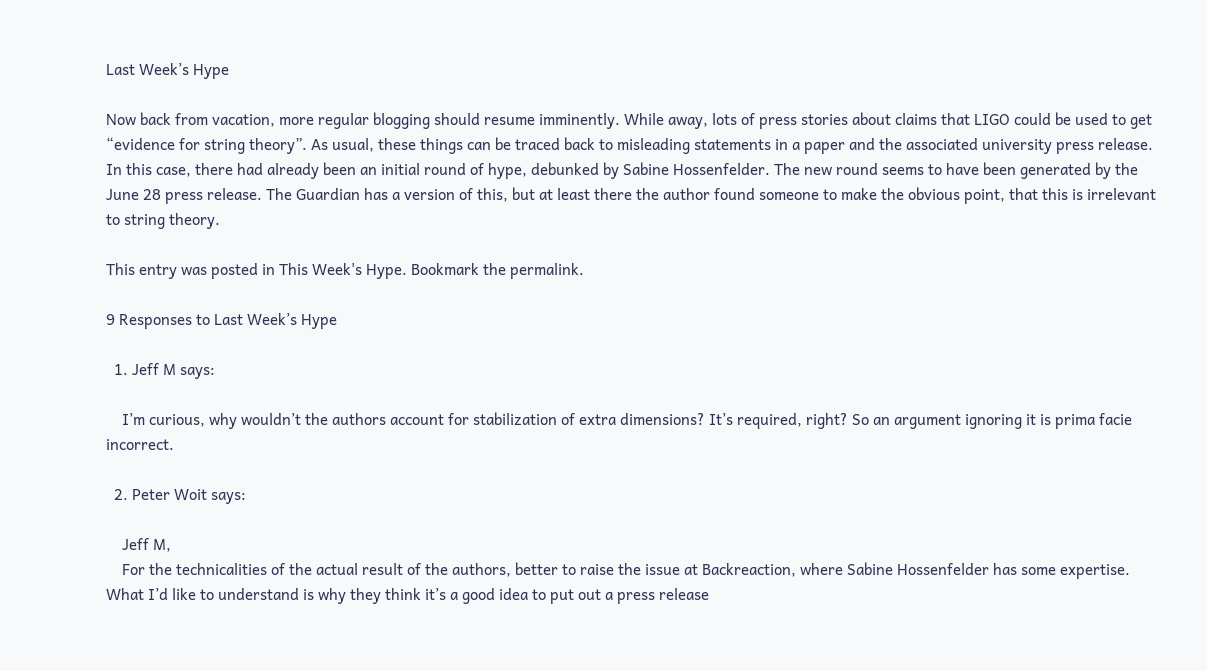Last Week’s Hype

Now back from vacation, more regular blogging should resume imminently. While away, lots of press stories about claims that LIGO could be used to get “evidence for string theory”. As usual, these things can be traced back to misleading statements in a paper and the associated university press release. In this case, there had already been an initial round of hype, debunked by Sabine Hossenfelder. The new round seems to have been generated by the June 28 press release. The Guardian has a version of this, but at least there the author found someone to make the obvious point, that this is irrelevant to string theory.

This entry was posted in This Week's Hype. Bookmark the permalink.

9 Responses to Last Week’s Hype

  1. Jeff M says:

    I’m curious, why wouldn’t the authors account for stabilization of extra dimensions? It’s required, right? So an argument ignoring it is prima facie incorrect.

  2. Peter Woit says:

    Jeff M,
    For the technicalities of the actual result of the authors, better to raise the issue at Backreaction, where Sabine Hossenfelder has some expertise. What I’d like to understand is why they think it’s a good idea to put out a press release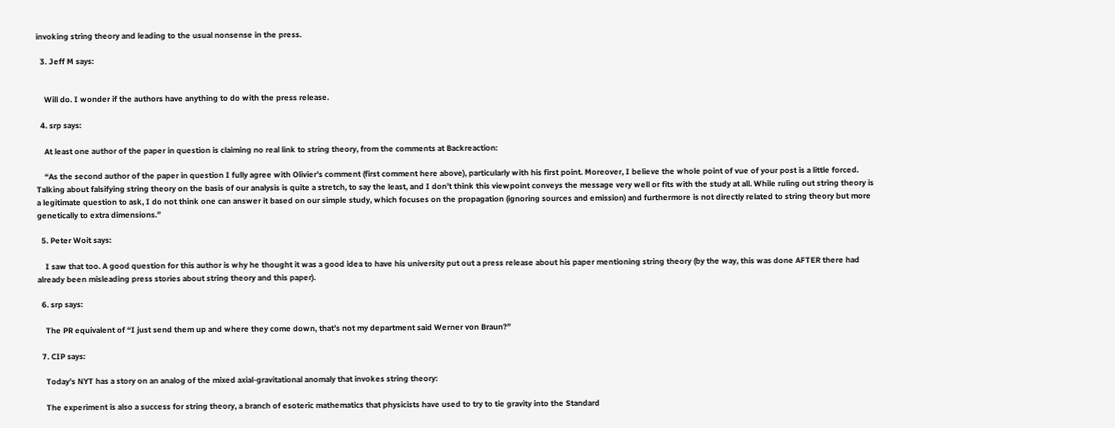invoking string theory and leading to the usual nonsense in the press.

  3. Jeff M says:


    Will do. I wonder if the authors have anything to do with the press release.

  4. srp says:

    At least one author of the paper in question is claiming no real link to string theory, from the comments at Backreaction:

    “As the second author of the paper in question I fully agree with Olivier’s comment (first comment here above), particularly with his first point. Moreover, I believe the whole point of vue of your post is a little forced. Talking about falsifying string theory on the basis of our analysis is quite a stretch, to say the least, and I don’t think this viewpoint conveys the message very well or fits with the study at all. While ruling out string theory is a legitimate question to ask, I do not think one can answer it based on our simple study, which focuses on the propagation (ignoring sources and emission) and furthermore is not directly related to string theory but more genetically to extra dimensions.”

  5. Peter Woit says:

    I saw that too. A good question for this author is why he thought it was a good idea to have his university put out a press release about his paper mentioning string theory (by the way, this was done AFTER there had already been misleading press stories about string theory and this paper).

  6. srp says:

    The PR equivalent of “I just send them up and where they come down, that’s not my department said Werner von Braun?”

  7. CIP says:

    Today’s NYT has a story on an analog of the mixed axial-gravitational anomaly that invokes string theory:

    The experiment is also a success for string theory, a branch of esoteric mathematics that physicists have used to try to tie gravity into the Standard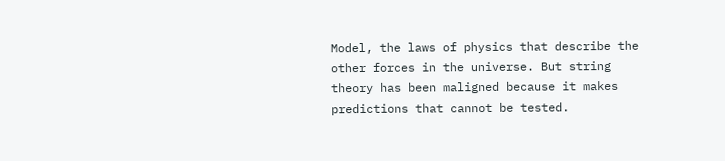Model, the laws of physics that describe the other forces in the universe. But string theory has been maligned because it makes predictions that cannot be tested.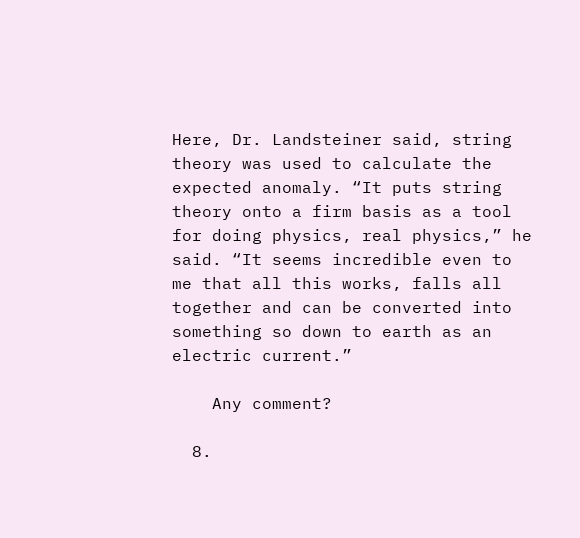Here, Dr. Landsteiner said, string theory was used to calculate the expected anomaly. “It puts string theory onto a firm basis as a tool for doing physics, real physics,” he said. “It seems incredible even to me that all this works, falls all together and can be converted into something so down to earth as an electric current.”

    Any comment?

  8.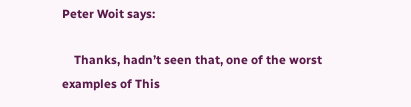Peter Woit says:

    Thanks, hadn’t seen that, one of the worst examples of This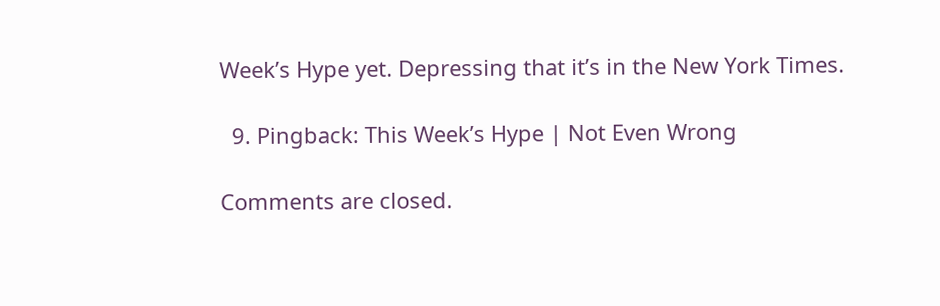Week’s Hype yet. Depressing that it’s in the New York Times.

  9. Pingback: This Week’s Hype | Not Even Wrong

Comments are closed.